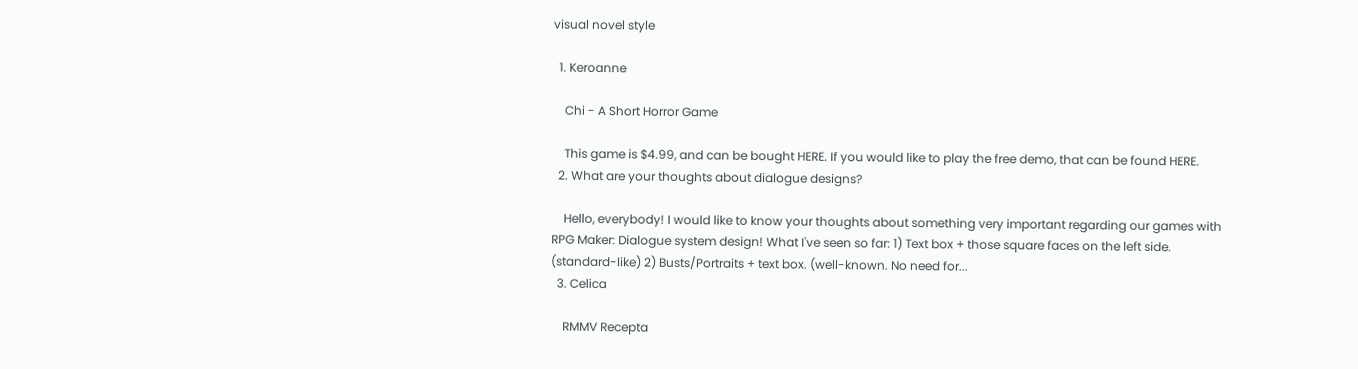visual novel style

  1. Keroanne

    Chi - A Short Horror Game

    This game is $4.99, and can be bought HERE. If you would like to play the free demo, that can be found HERE.
  2. What are your thoughts about dialogue designs?

    Hello, everybody! I would like to know your thoughts about something very important regarding our games with RPG Maker: Dialogue system design! What I've seen so far: 1) Text box + those square faces on the left side. (standard-like) 2) Busts/Portraits + text box. (well-known. No need for...
  3. Celica

    RMMV Recepta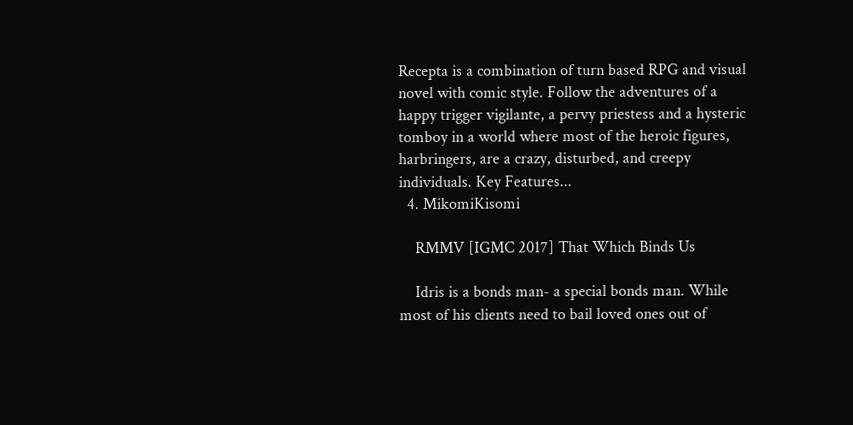Recepta is a combination of turn based RPG and visual novel with comic style. Follow the adventures of a happy trigger vigilante, a pervy priestess and a hysteric tomboy in a world where most of the heroic figures, harbringers, are a crazy, disturbed, and creepy individuals. Key Features...
  4. MikomiKisomi

    RMMV [IGMC 2017] That Which Binds Us

    Idris is a bonds man- a special bonds man. While most of his clients need to bail loved ones out of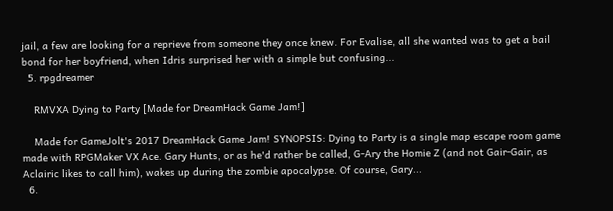jail, a few are looking for a reprieve from someone they once knew. For Evalise, all she wanted was to get a bail bond for her boyfriend, when Idris surprised her with a simple but confusing...
  5. rpgdreamer

    RMVXA Dying to Party [Made for DreamHack Game Jam!]

    Made for GameJolt's 2017 DreamHack Game Jam! SYNOPSIS: Dying to Party is a single map escape room game made with RPGMaker VX Ace. Gary Hunts, or as he'd rather be called, G-Ary the Homie Z (and not Gair-Gair, as Aclairic likes to call him), wakes up during the zombie apocalypse. Of course, Gary...
  6.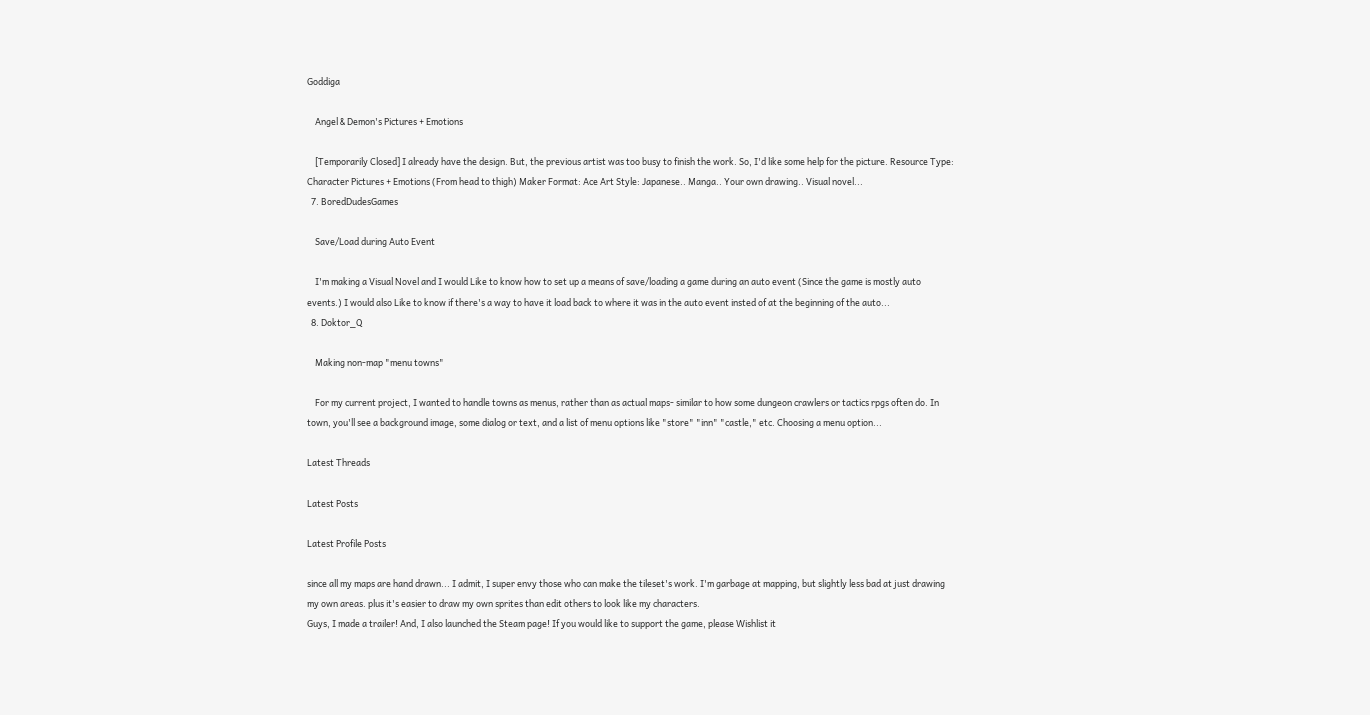Goddiga

    Angel & Demon's Pictures + Emotions

    [Temporarily Closed] I already have the design. But, the previous artist was too busy to finish the work. So, I'd like some help for the picture. Resource Type: Character Pictures + Emotions (From head to thigh) Maker Format: Ace Art Style: Japanese.. Manga.. Your own drawing.. Visual novel...
  7. BoredDudesGames

    Save/Load during Auto Event

    I'm making a Visual Novel and I would Like to know how to set up a means of save/loading a game during an auto event (Since the game is mostly auto events.) I would also Like to know if there's a way to have it load back to where it was in the auto event insted of at the beginning of the auto...
  8. Doktor_Q

    Making non-map "menu towns"

    For my current project, I wanted to handle towns as menus, rather than as actual maps- similar to how some dungeon crawlers or tactics rpgs often do. In town, you'll see a background image, some dialog or text, and a list of menu options like "store" "inn" "castle," etc. Choosing a menu option...

Latest Threads

Latest Posts

Latest Profile Posts

since all my maps are hand drawn... I admit, I super envy those who can make the tileset's work. I'm garbage at mapping, but slightly less bad at just drawing my own areas. plus it's easier to draw my own sprites than edit others to look like my characters.
Guys, I made a trailer! And, I also launched the Steam page! If you would like to support the game, please Wishlist it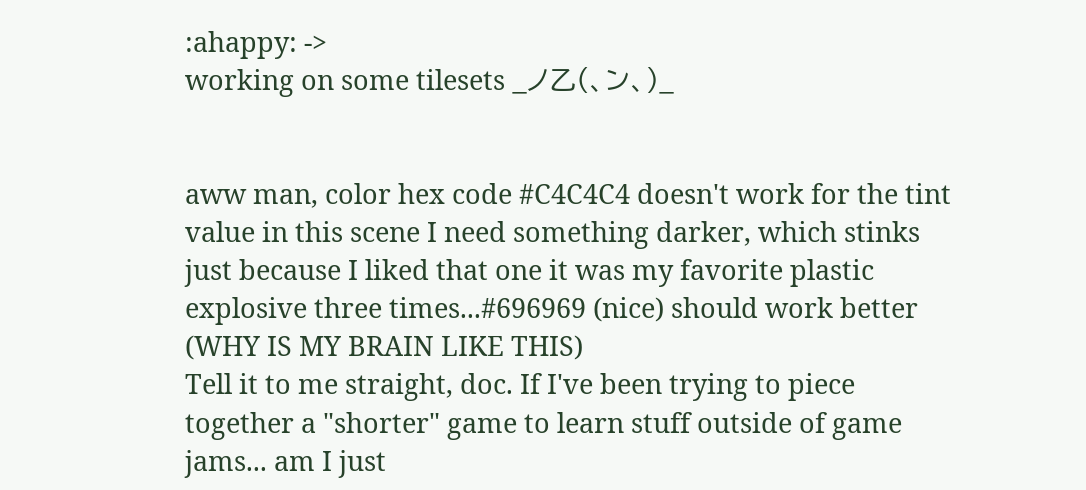:ahappy: ->
working on some tilesets _ノ乙(、ン、)_


aww man, color hex code #C4C4C4 doesn't work for the tint value in this scene I need something darker, which stinks just because I liked that one it was my favorite plastic explosive three times...#696969 (nice) should work better (WHY IS MY BRAIN LIKE THIS)
Tell it to me straight, doc. If I've been trying to piece together a "shorter" game to learn stuff outside of game jams... am I just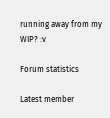running away from my WIP? :v

Forum statistics

Latest member